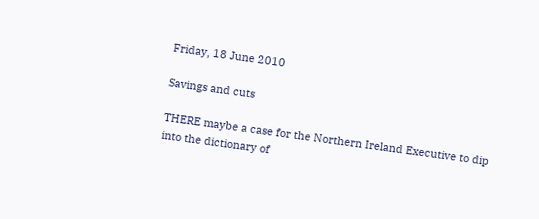Friday, 18 June 2010

Savings and cuts

THERE maybe a case for the Northern Ireland Executive to dip into the dictionary of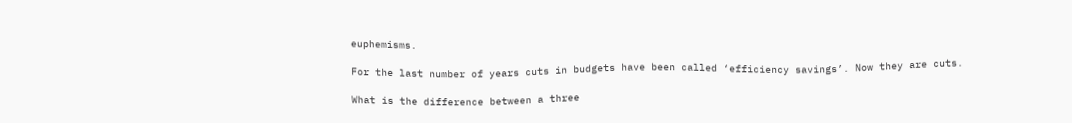euphemisms.

For the last number of years cuts in budgets have been called ‘efficiency savings’. Now they are cuts.

What is the difference between a three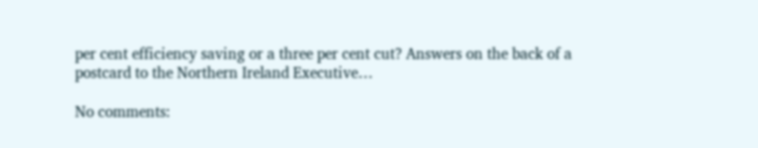per cent efficiency saving or a three per cent cut? Answers on the back of a postcard to the Northern Ireland Executive…

No comments: